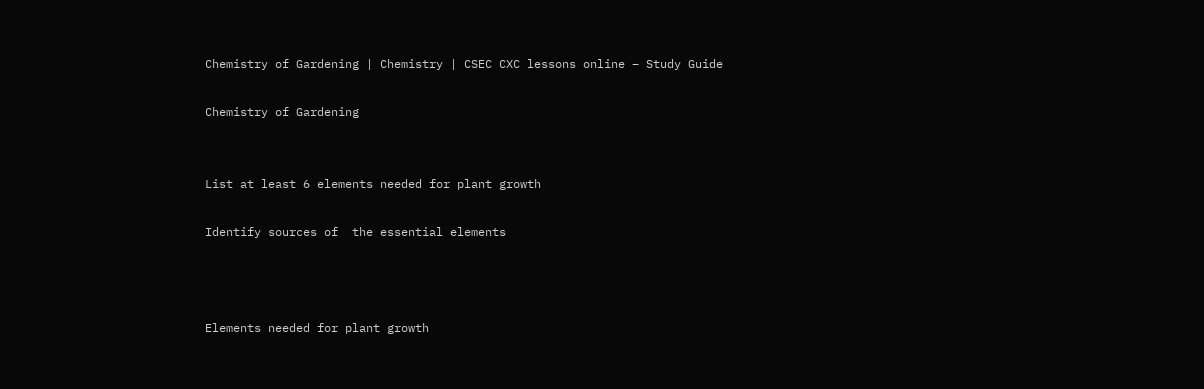Chemistry of Gardening | Chemistry | CSEC CXC lessons online – Study Guide

Chemistry of Gardening


List at least 6 elements needed for plant growth

Identify sources of  the essential elements



Elements needed for plant growth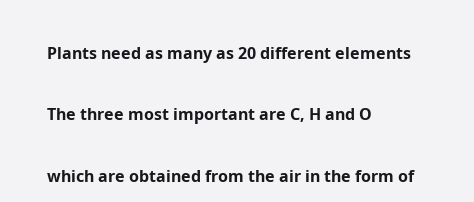Plants need as many as 20 different elements

The three most important are C, H and O

which are obtained from the air in the form of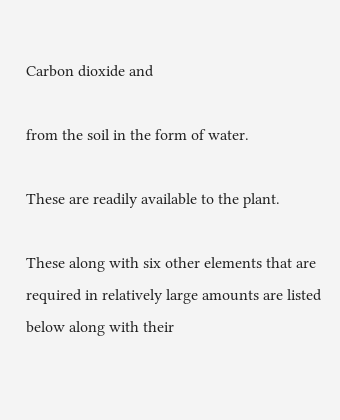Carbon dioxide and

from the soil in the form of water.

These are readily available to the plant.

These along with six other elements that are required in relatively large amounts are listed below along with their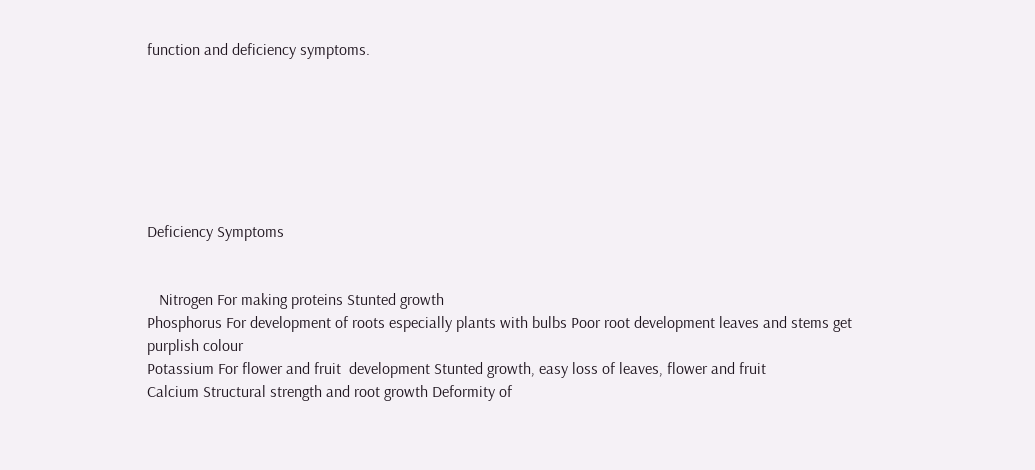function and deficiency symptoms.







Deficiency Symptoms


   Nitrogen For making proteins Stunted growth
Phosphorus For development of roots especially plants with bulbs Poor root development leaves and stems get purplish colour
Potassium For flower and fruit  development Stunted growth, easy loss of leaves, flower and fruit
Calcium Structural strength and root growth Deformity of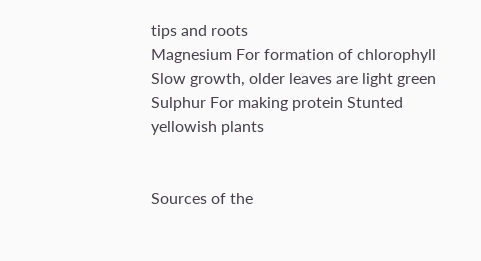tips and roots
Magnesium For formation of chlorophyll Slow growth, older leaves are light green
Sulphur For making protein Stunted yellowish plants


Sources of the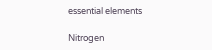essential elements

Nitrogen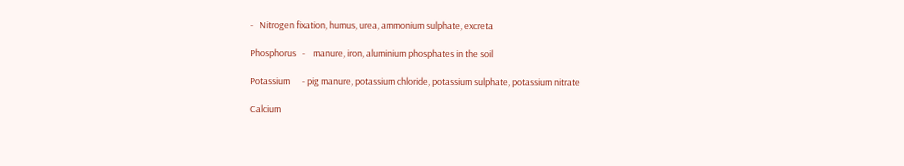-   Nitrogen fixation, humus, urea, ammonium sulphate, excreta

Phosphorus   -    manure, iron, aluminium phosphates in the soil

Potassium      - pig manure, potassium chloride, potassium sulphate, potassium nitrate

Calcium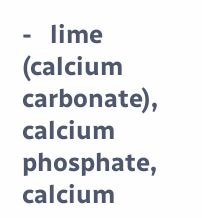-   lime (calcium carbonate), calcium phosphate, calcium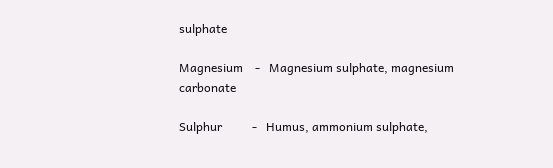sulphate

Magnesium    -   Magnesium sulphate, magnesium carbonate

Sulphur          -   Humus, ammonium sulphate,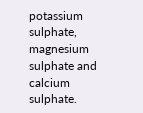potassium sulphate, magnesium sulphate and calcium sulphate.